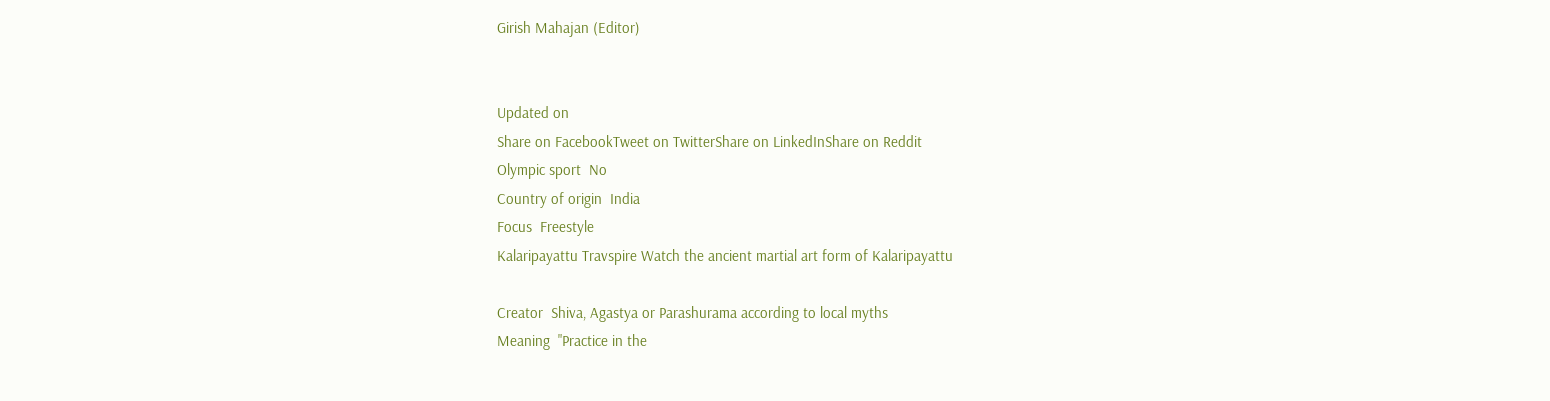Girish Mahajan (Editor)


Updated on
Share on FacebookTweet on TwitterShare on LinkedInShare on Reddit
Olympic sport  No
Country of origin  India
Focus  Freestyle
Kalaripayattu Travspire Watch the ancient martial art form of Kalaripayattu

Creator  Shiva, Agastya or Parashurama according to local myths
Meaning  "Practice in the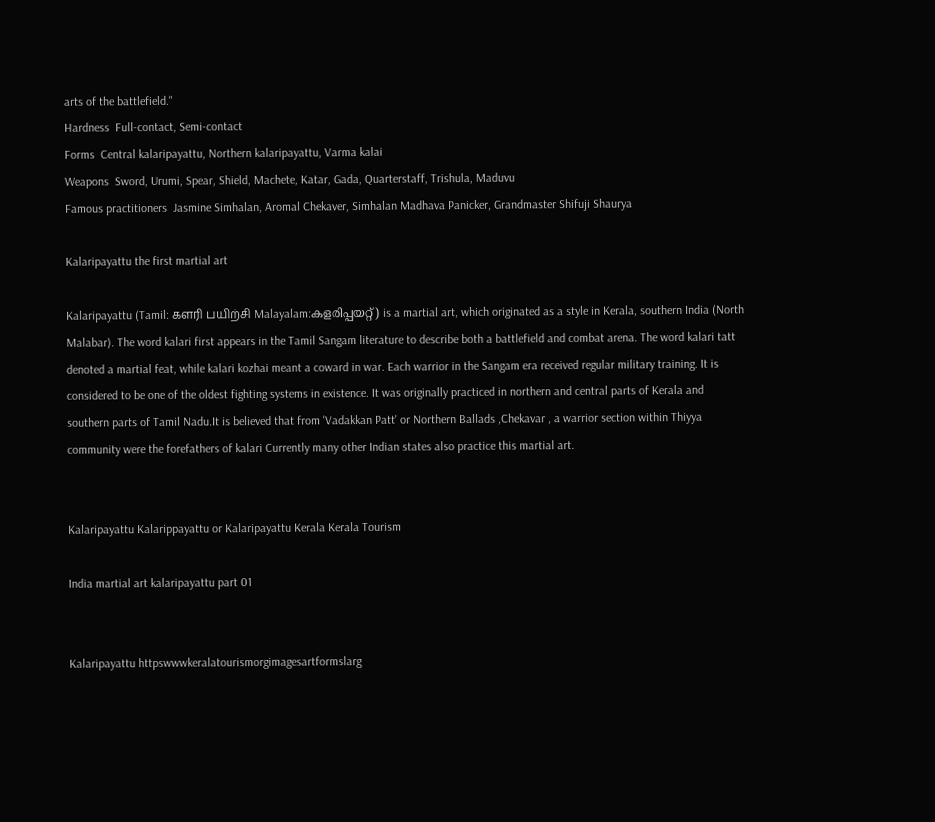arts of the battlefield."
Hardness  Full-contact, Semi-contact
Forms  Central kalaripayattu, Northern kalaripayattu, Varma kalai
Weapons  Sword, Urumi, Spear, Shield, Machete, Katar, Gada, Quarterstaff, Trishula, Maduvu
Famous practitioners  Jasmine Simhalan, Aromal Chekaver, Simhalan Madhava Panicker, Grandmaster Shifuji Shaurya

Kalaripayattu the first martial art

Kalaripayattu (Tamil: களரி பயிற்சி Malayalam:കളരിപ്പയറ്റ്) is a martial art, which originated as a style in Kerala, southern India (North Malabar). The word kalari first appears in the Tamil Sangam literature to describe both a battlefield and combat arena. The word kalari tatt denoted a martial feat, while kalari kozhai meant a coward in war. Each warrior in the Sangam era received regular military training. It is considered to be one of the oldest fighting systems in existence. It was originally practiced in northern and central parts of Kerala and southern parts of Tamil Nadu.It is believed that from 'Vadakkan Patt' or Northern Ballads ,Chekavar , a warrior section within Thiyya community were the forefathers of kalari Currently many other Indian states also practice this martial art.


Kalaripayattu Kalarippayattu or Kalaripayattu Kerala Kerala Tourism

India martial art kalaripayattu part 01


Kalaripayattu httpswwwkeralatourismorgimagesartformslarg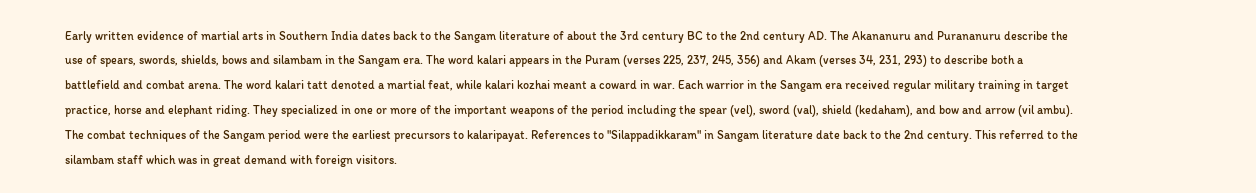Early written evidence of martial arts in Southern India dates back to the Sangam literature of about the 3rd century BC to the 2nd century AD. The Akananuru and Purananuru describe the use of spears, swords, shields, bows and silambam in the Sangam era. The word kalari appears in the Puram (verses 225, 237, 245, 356) and Akam (verses 34, 231, 293) to describe both a battlefield and combat arena. The word kalari tatt denoted a martial feat, while kalari kozhai meant a coward in war. Each warrior in the Sangam era received regular military training in target practice, horse and elephant riding. They specialized in one or more of the important weapons of the period including the spear (vel), sword (val), shield (kedaham), and bow and arrow (vil ambu). The combat techniques of the Sangam period were the earliest precursors to kalaripayat. References to "Silappadikkaram" in Sangam literature date back to the 2nd century. This referred to the silambam staff which was in great demand with foreign visitors.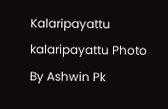Kalaripayattu kalaripayattu Photo By Ashwin Pk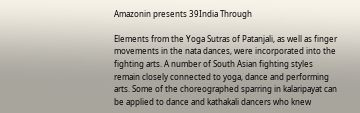Amazonin presents 39India Through

Elements from the Yoga Sutras of Patanjali, as well as finger movements in the nata dances, were incorporated into the fighting arts. A number of South Asian fighting styles remain closely connected to yoga, dance and performing arts. Some of the choreographed sparring in kalaripayat can be applied to dance and kathakali dancers who knew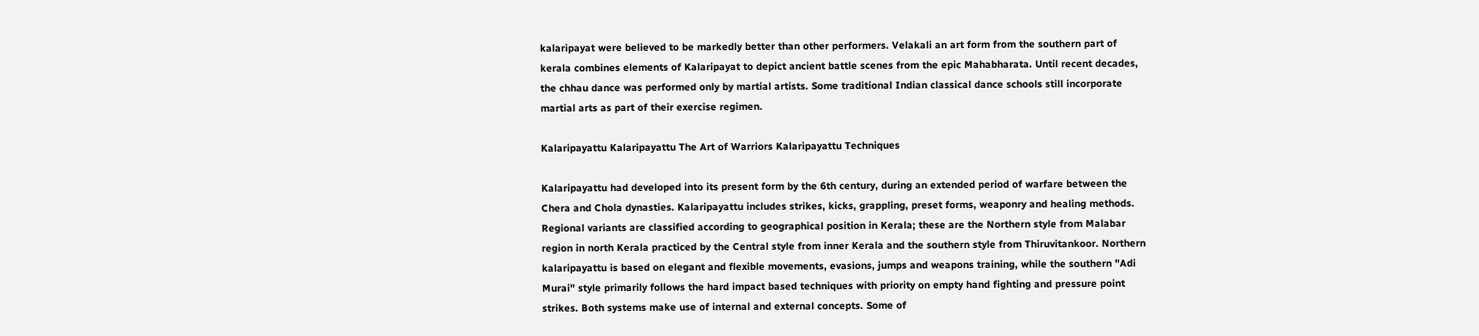kalaripayat were believed to be markedly better than other performers. Velakali an art form from the southern part of kerala combines elements of Kalaripayat to depict ancient battle scenes from the epic Mahabharata. Until recent decades, the chhau dance was performed only by martial artists. Some traditional Indian classical dance schools still incorporate martial arts as part of their exercise regimen.

Kalaripayattu Kalaripayattu The Art of Warriors Kalaripayattu Techniques

Kalaripayattu had developed into its present form by the 6th century, during an extended period of warfare between the Chera and Chola dynasties. Kalaripayattu includes strikes, kicks, grappling, preset forms, weaponry and healing methods. Regional variants are classified according to geographical position in Kerala; these are the Northern style from Malabar region in north Kerala practiced by the Central style from inner Kerala and the southern style from Thiruvitankoor. Northern kalaripayattu is based on elegant and flexible movements, evasions, jumps and weapons training, while the southern "Adi Murai" style primarily follows the hard impact based techniques with priority on empty hand fighting and pressure point strikes. Both systems make use of internal and external concepts. Some of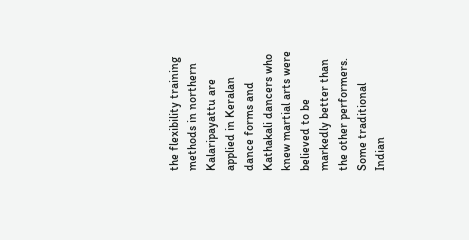the flexibility training methods in northern Kalaripayattu are applied in Keralan dance forms and Kathakali dancers who knew martial arts were believed to be markedly better than the other performers. Some traditional Indian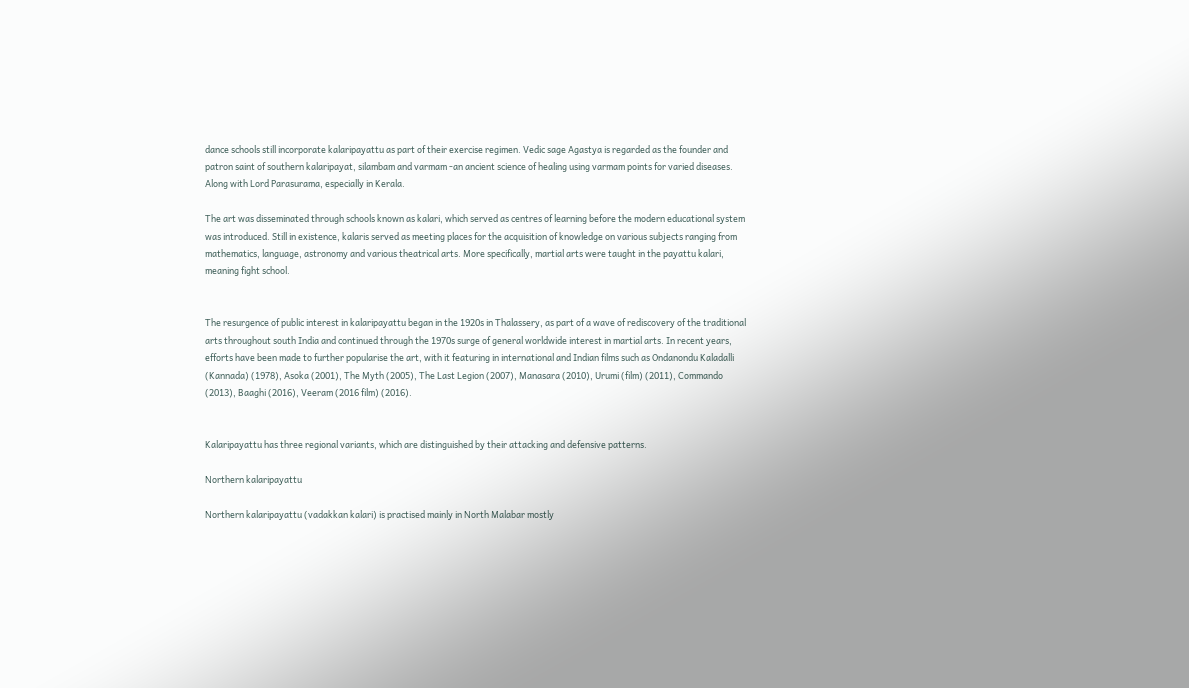dance schools still incorporate kalaripayattu as part of their exercise regimen. Vedic sage Agastya is regarded as the founder and patron saint of southern kalaripayat, silambam and varmam -an ancient science of healing using varmam points for varied diseases. Along with Lord Parasurama, especially in Kerala.

The art was disseminated through schools known as kalari, which served as centres of learning before the modern educational system was introduced. Still in existence, kalaris served as meeting places for the acquisition of knowledge on various subjects ranging from mathematics, language, astronomy and various theatrical arts. More specifically, martial arts were taught in the payattu kalari, meaning fight school.


The resurgence of public interest in kalaripayattu began in the 1920s in Thalassery, as part of a wave of rediscovery of the traditional arts throughout south India and continued through the 1970s surge of general worldwide interest in martial arts. In recent years, efforts have been made to further popularise the art, with it featuring in international and Indian films such as Ondanondu Kaladalli (Kannada) (1978), Asoka (2001), The Myth (2005), The Last Legion (2007), Manasara (2010), Urumi (film) (2011), Commando (2013), Baaghi (2016), Veeram (2016 film) (2016).


Kalaripayattu has three regional variants, which are distinguished by their attacking and defensive patterns.

Northern kalaripayattu

Northern kalaripayattu (vadakkan kalari) is practised mainly in North Malabar mostly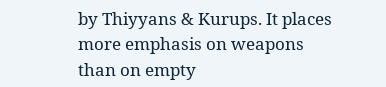by Thiyyans & Kurups. It places more emphasis on weapons than on empty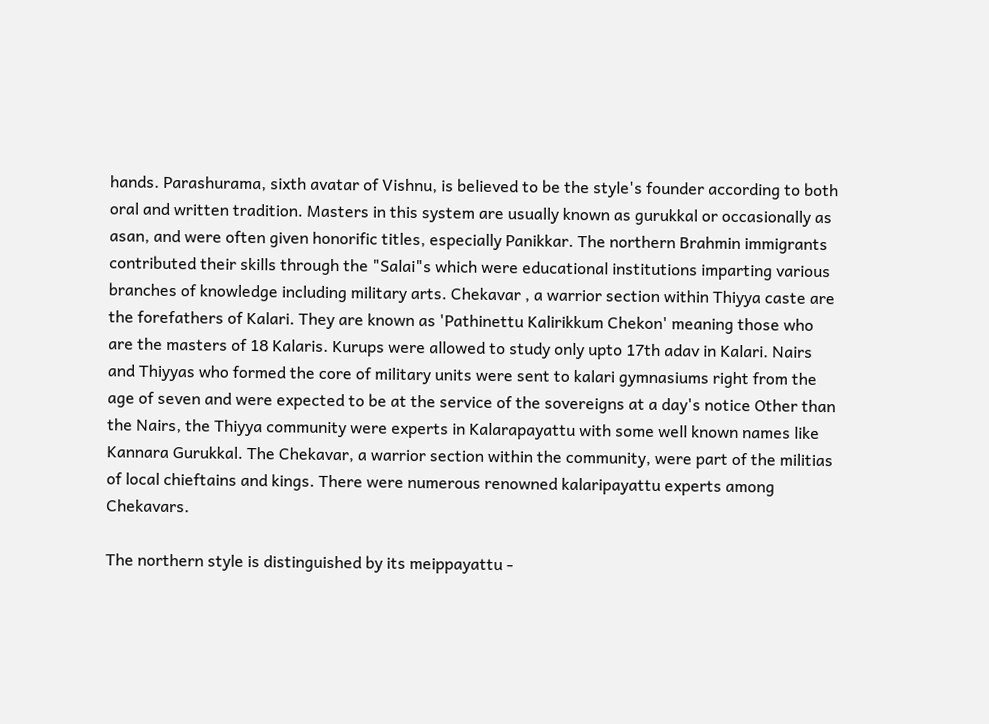hands. Parashurama, sixth avatar of Vishnu, is believed to be the style's founder according to both oral and written tradition. Masters in this system are usually known as gurukkal or occasionally as asan, and were often given honorific titles, especially Panikkar. The northern Brahmin immigrants contributed their skills through the "Salai"s which were educational institutions imparting various branches of knowledge including military arts. Chekavar , a warrior section within Thiyya caste are the forefathers of Kalari. They are known as 'Pathinettu Kalirikkum Chekon' meaning those who are the masters of 18 Kalaris. Kurups were allowed to study only upto 17th adav in Kalari. Nairs and Thiyyas who formed the core of military units were sent to kalari gymnasiums right from the age of seven and were expected to be at the service of the sovereigns at a day's notice Other than the Nairs, the Thiyya community were experts in Kalarapayattu with some well known names like Kannara Gurukkal. The Chekavar, a warrior section within the community, were part of the militias of local chieftains and kings. There were numerous renowned kalaripayattu experts among Chekavars.

The northern style is distinguished by its meippayattu -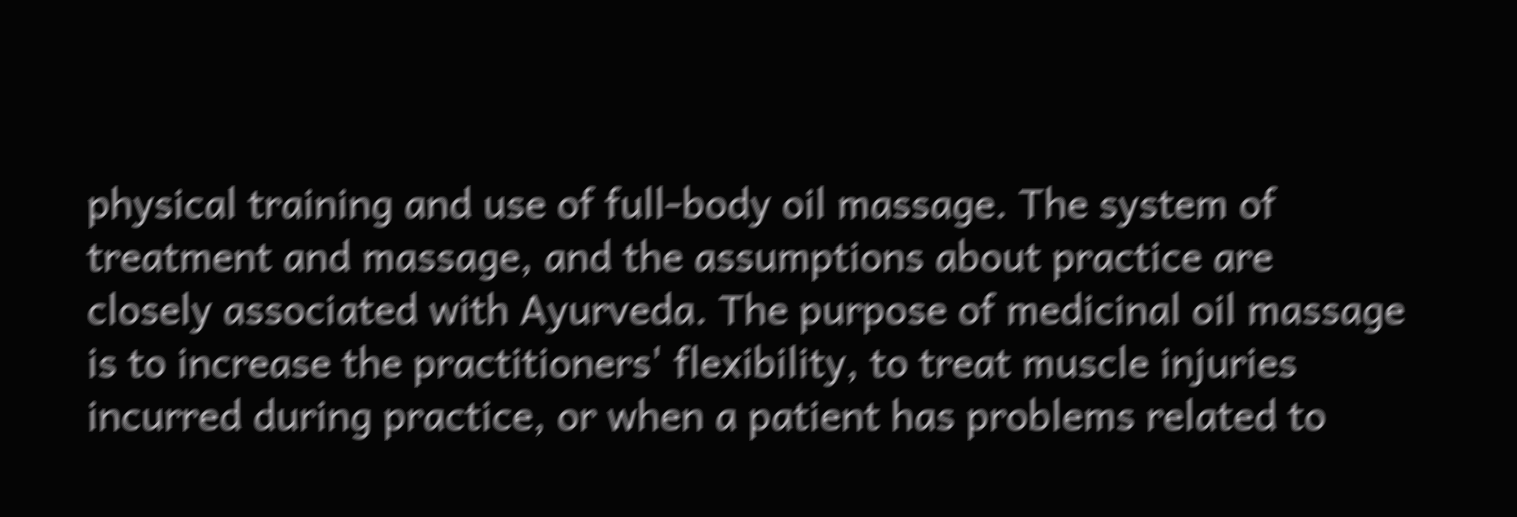physical training and use of full-body oil massage. The system of treatment and massage, and the assumptions about practice are closely associated with Ayurveda. The purpose of medicinal oil massage is to increase the practitioners' flexibility, to treat muscle injuries incurred during practice, or when a patient has problems related to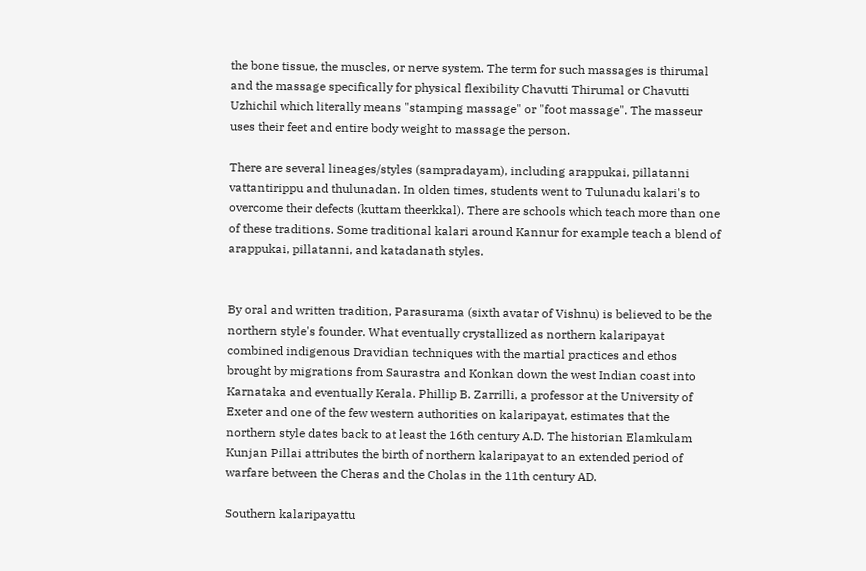the bone tissue, the muscles, or nerve system. The term for such massages is thirumal and the massage specifically for physical flexibility Chavutti Thirumal or Chavutti Uzhichil which literally means "stamping massage" or "foot massage". The masseur uses their feet and entire body weight to massage the person.

There are several lineages/styles (sampradayam), including arappukai, pillatanni vattantirippu and thulunadan. In olden times, students went to Tulunadu kalari's to overcome their defects (kuttam theerkkal). There are schools which teach more than one of these traditions. Some traditional kalari around Kannur for example teach a blend of arappukai, pillatanni, and katadanath styles.


By oral and written tradition, Parasurama (sixth avatar of Vishnu) is believed to be the northern style's founder. What eventually crystallized as northern kalaripayat combined indigenous Dravidian techniques with the martial practices and ethos brought by migrations from Saurastra and Konkan down the west Indian coast into Karnataka and eventually Kerala. Phillip B. Zarrilli, a professor at the University of Exeter and one of the few western authorities on kalaripayat, estimates that the northern style dates back to at least the 16th century A.D. The historian Elamkulam Kunjan Pillai attributes the birth of northern kalaripayat to an extended period of warfare between the Cheras and the Cholas in the 11th century AD.

Southern kalaripayattu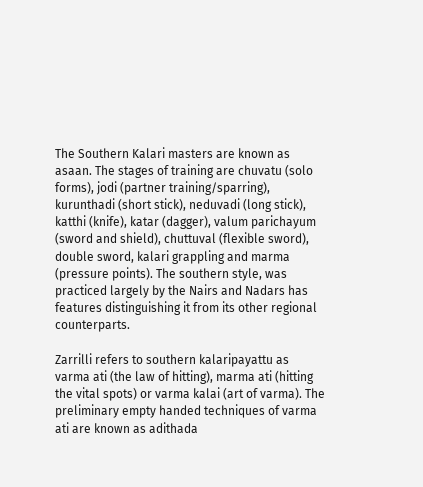The Southern Kalari masters are known as asaan. The stages of training are chuvatu (solo forms), jodi (partner training/sparring), kurunthadi (short stick), neduvadi (long stick), katthi (knife), katar (dagger), valum parichayum (sword and shield), chuttuval (flexible sword), double sword, kalari grappling and marma (pressure points). The southern style, was practiced largely by the Nairs and Nadars has features distinguishing it from its other regional counterparts.

Zarrilli refers to southern kalaripayattu as varma ati (the law of hitting), marma ati (hitting the vital spots) or varma kalai (art of varma). The preliminary empty handed techniques of varma ati are known as adithada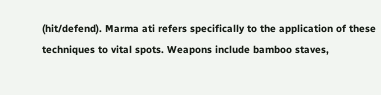(hit/defend). Marma ati refers specifically to the application of these techniques to vital spots. Weapons include bamboo staves,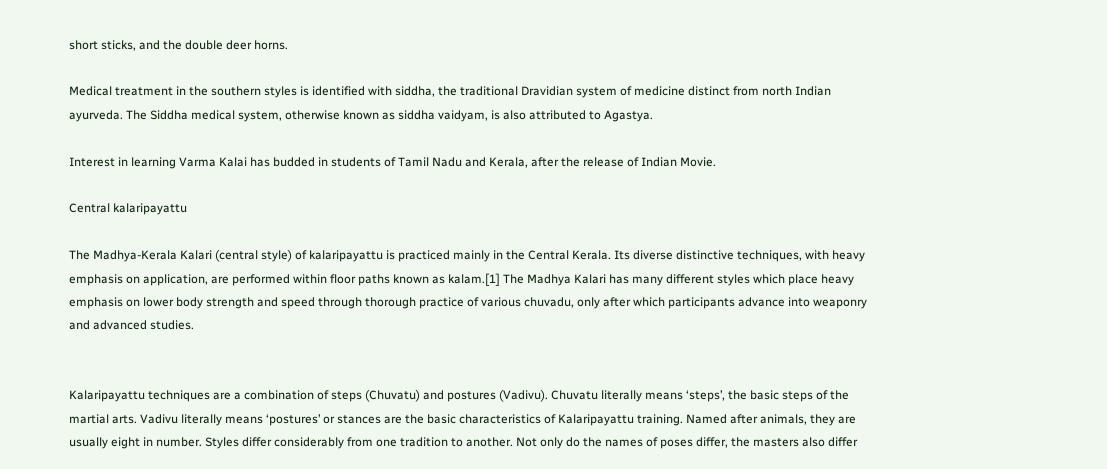short sticks, and the double deer horns.

Medical treatment in the southern styles is identified with siddha, the traditional Dravidian system of medicine distinct from north Indian ayurveda. The Siddha medical system, otherwise known as siddha vaidyam, is also attributed to Agastya.

Interest in learning Varma Kalai has budded in students of Tamil Nadu and Kerala, after the release of Indian Movie.

Central kalaripayattu

The Madhya-Kerala Kalari (central style) of kalaripayattu is practiced mainly in the Central Kerala. Its diverse distinctive techniques, with heavy emphasis on application, are performed within floor paths known as kalam.[1] The Madhya Kalari has many different styles which place heavy emphasis on lower body strength and speed through thorough practice of various chuvadu, only after which participants advance into weaponry and advanced studies.


Kalaripayattu techniques are a combination of steps (Chuvatu) and postures (Vadivu). Chuvatu literally means ‘steps’, the basic steps of the martial arts. Vadivu literally means ‘postures’ or stances are the basic characteristics of Kalaripayattu training. Named after animals, they are usually eight in number. Styles differ considerably from one tradition to another. Not only do the names of poses differ, the masters also differ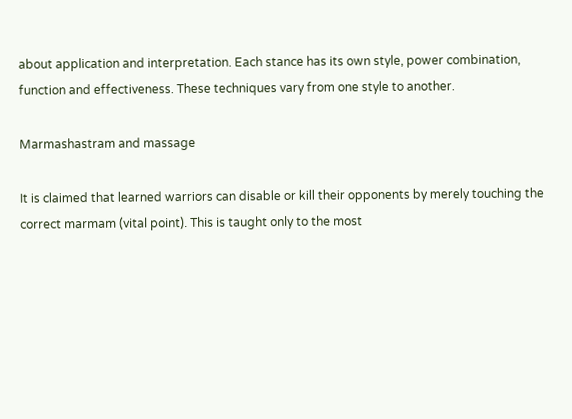about application and interpretation. Each stance has its own style, power combination, function and effectiveness. These techniques vary from one style to another.

Marmashastram and massage

It is claimed that learned warriors can disable or kill their opponents by merely touching the correct marmam (vital point). This is taught only to the most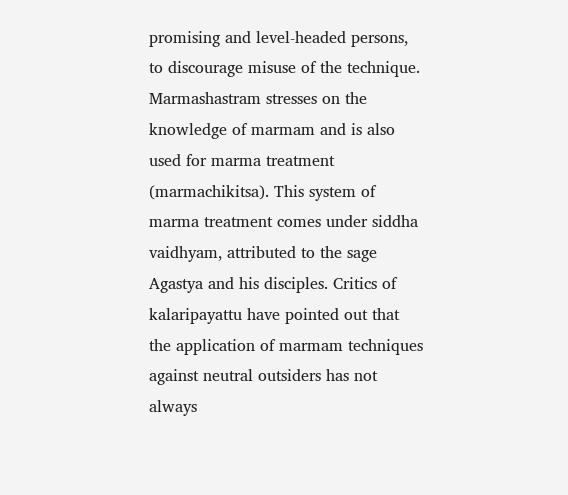promising and level-headed persons, to discourage misuse of the technique. Marmashastram stresses on the knowledge of marmam and is also used for marma treatment (marmachikitsa). This system of marma treatment comes under siddha vaidhyam, attributed to the sage Agastya and his disciples. Critics of kalaripayattu have pointed out that the application of marmam techniques against neutral outsiders has not always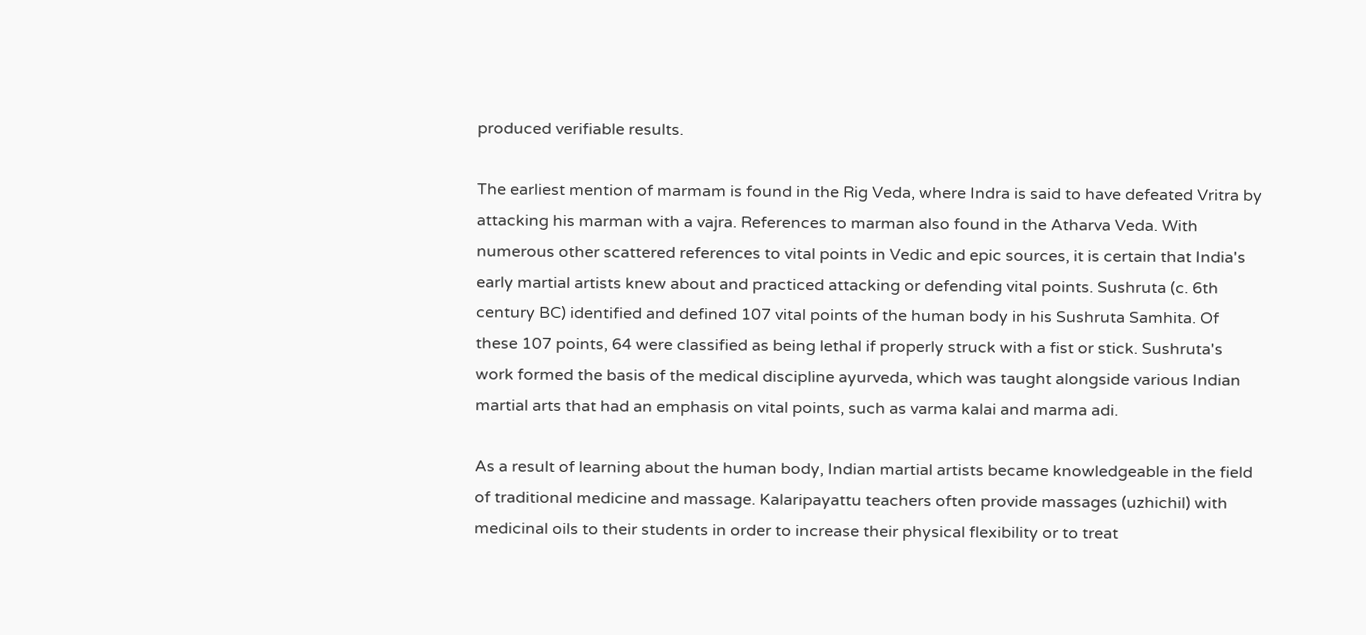produced verifiable results.

The earliest mention of marmam is found in the Rig Veda, where Indra is said to have defeated Vritra by attacking his marman with a vajra. References to marman also found in the Atharva Veda. With numerous other scattered references to vital points in Vedic and epic sources, it is certain that India's early martial artists knew about and practiced attacking or defending vital points. Sushruta (c. 6th century BC) identified and defined 107 vital points of the human body in his Sushruta Samhita. Of these 107 points, 64 were classified as being lethal if properly struck with a fist or stick. Sushruta's work formed the basis of the medical discipline ayurveda, which was taught alongside various Indian martial arts that had an emphasis on vital points, such as varma kalai and marma adi.

As a result of learning about the human body, Indian martial artists became knowledgeable in the field of traditional medicine and massage. Kalaripayattu teachers often provide massages (uzhichil) with medicinal oils to their students in order to increase their physical flexibility or to treat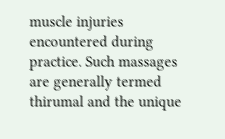muscle injuries encountered during practice. Such massages are generally termed thirumal and the unique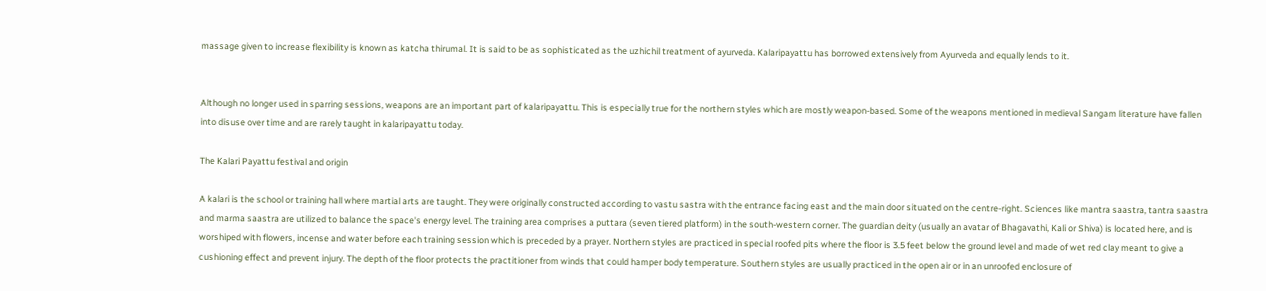massage given to increase flexibility is known as katcha thirumal. It is said to be as sophisticated as the uzhichil treatment of ayurveda. Kalaripayattu has borrowed extensively from Ayurveda and equally lends to it.


Although no longer used in sparring sessions, weapons are an important part of kalaripayattu. This is especially true for the northern styles which are mostly weapon-based. Some of the weapons mentioned in medieval Sangam literature have fallen into disuse over time and are rarely taught in kalaripayattu today.

The Kalari Payattu festival and origin

A kalari is the school or training hall where martial arts are taught. They were originally constructed according to vastu sastra with the entrance facing east and the main door situated on the centre-right. Sciences like mantra saastra, tantra saastra and marma saastra are utilized to balance the space's energy level. The training area comprises a puttara (seven tiered platform) in the south-western corner. The guardian deity (usually an avatar of Bhagavathi, Kali or Shiva) is located here, and is worshiped with flowers, incense and water before each training session which is preceded by a prayer. Northern styles are practiced in special roofed pits where the floor is 3.5 feet below the ground level and made of wet red clay meant to give a cushioning effect and prevent injury. The depth of the floor protects the practitioner from winds that could hamper body temperature. Southern styles are usually practiced in the open air or in an unroofed enclosure of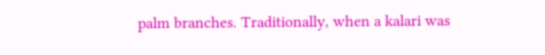palm branches. Traditionally, when a kalari was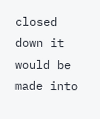closed down it would be made into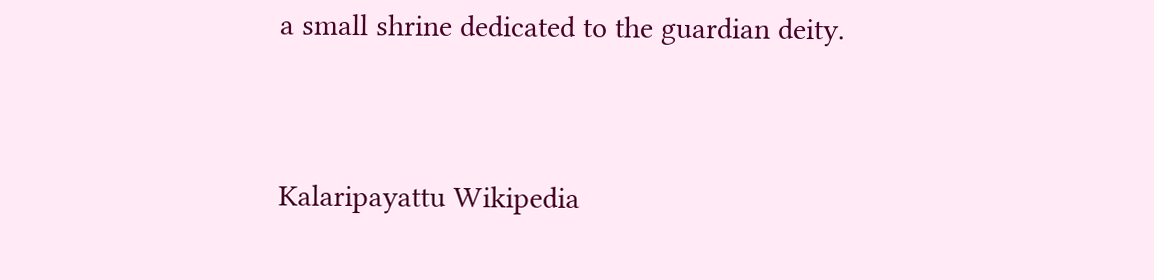a small shrine dedicated to the guardian deity.


Kalaripayattu Wikipedia